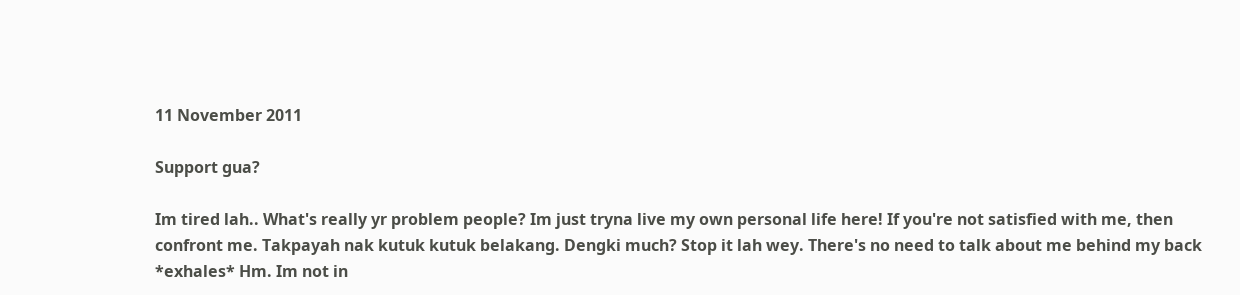11 November 2011

Support gua?

Im tired lah.. What's really yr problem people? Im just tryna live my own personal life here! If you're not satisfied with me, then confront me. Takpayah nak kutuk kutuk belakang. Dengki much? Stop it lah wey. There's no need to talk about me behind my back *exhales* Hm. Im not in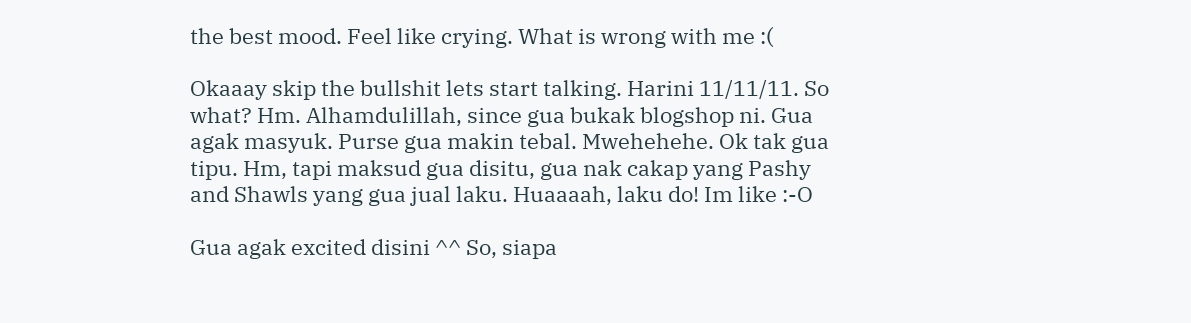the best mood. Feel like crying. What is wrong with me :(

Okaaay skip the bullshit lets start talking. Harini 11/11/11. So what? Hm. Alhamdulillah, since gua bukak blogshop ni. Gua agak masyuk. Purse gua makin tebal. Mwehehehe. Ok tak gua tipu. Hm, tapi maksud gua disitu, gua nak cakap yang Pashy and Shawls yang gua jual laku. Huaaaah, laku do! Im like :-O

Gua agak excited disini ^^ So, siapa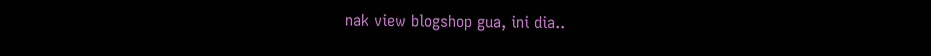nak view blogshop gua, ini dia..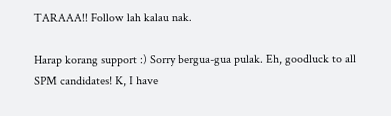TARAAA!! Follow lah kalau nak.

Harap korang support :) Sorry bergua-gua pulak. Eh, goodluck to all SPM candidates! K, I have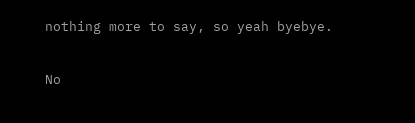nothing more to say, so yeah byebye.

No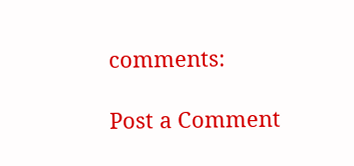comments:

Post a Comment